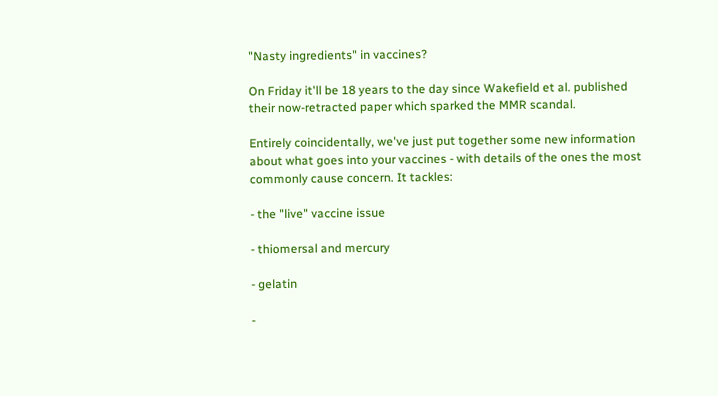"Nasty ingredients" in vaccines?

On Friday it'll be 18 years to the day since Wakefield et al. published their now-retracted paper which sparked the MMR scandal.

Entirely coincidentally, we've just put together some new information about what goes into your vaccines - with details of the ones the most commonly cause concern. It tackles:

- the "live" vaccine issue

- thiomersal and mercury

- gelatin

-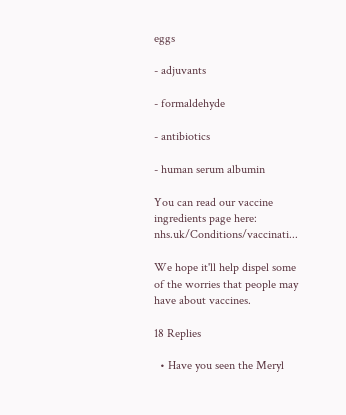eggs

- adjuvants

- formaldehyde

- antibiotics

- human serum albumin

You can read our vaccine ingredients page here: nhs.uk/Conditions/vaccinati...

We hope it'll help dispel some of the worries that people may have about vaccines.

18 Replies

  • Have you seen the Meryl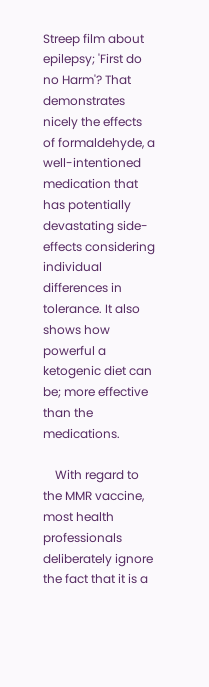Streep film about epilepsy; 'First do no Harm'? That demonstrates nicely the effects of formaldehyde, a well-intentioned medication that has potentially devastating side-effects considering individual differences in tolerance. It also shows how powerful a ketogenic diet can be; more effective than the medications.

    With regard to the MMR vaccine, most health professionals deliberately ignore the fact that it is a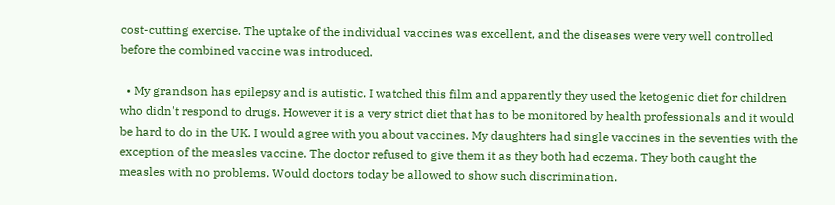cost-cutting exercise. The uptake of the individual vaccines was excellent, and the diseases were very well controlled before the combined vaccine was introduced.

  • My grandson has epilepsy and is autistic. I watched this film and apparently they used the ketogenic diet for children who didn't respond to drugs. However it is a very strict diet that has to be monitored by health professionals and it would be hard to do in the UK. I would agree with you about vaccines. My daughters had single vaccines in the seventies with the exception of the measles vaccine. The doctor refused to give them it as they both had eczema. They both caught the measles with no problems. Would doctors today be allowed to show such discrimination.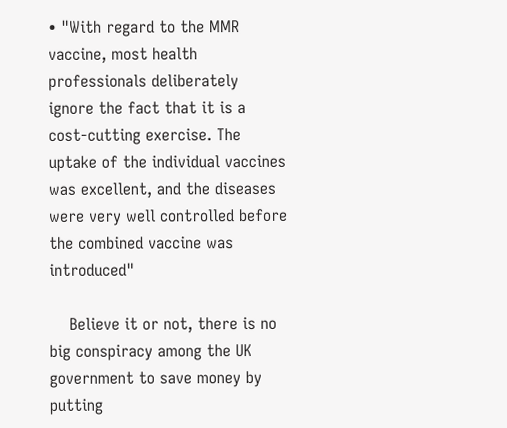• "With regard to the MMR vaccine, most health professionals deliberately ignore the fact that it is a cost-cutting exercise. The uptake of the individual vaccines was excellent, and the diseases were very well controlled before the combined vaccine was introduced"

    Believe it or not, there is no big conspiracy among the UK government to save money by putting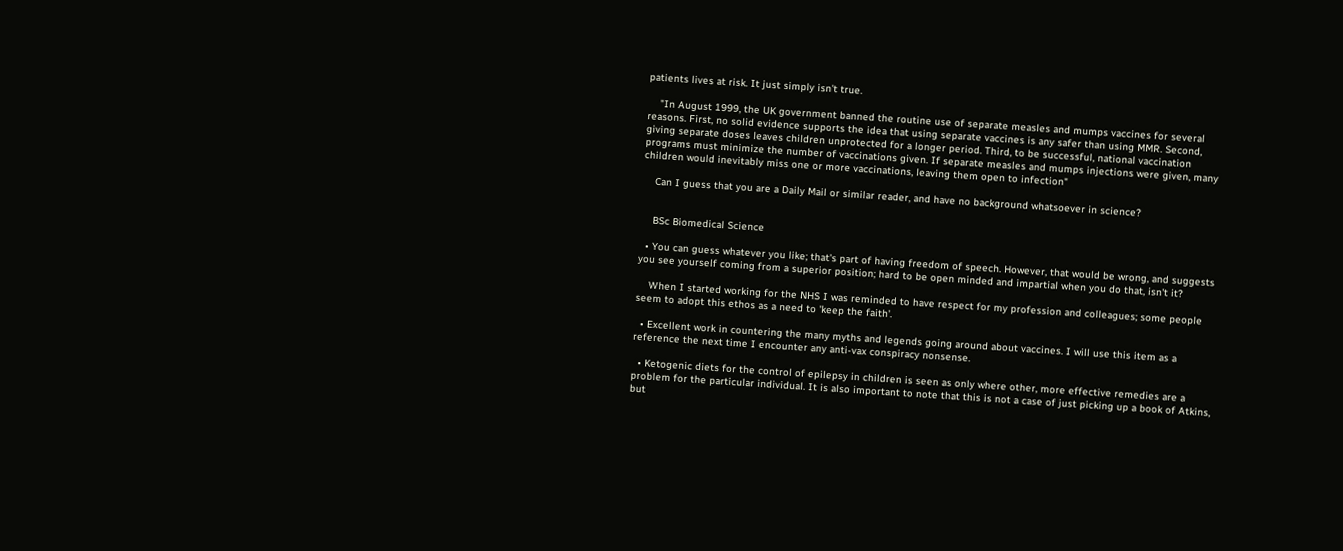patients lives at risk. It just simply isn't true.

    "In August 1999, the UK government banned the routine use of separate measles and mumps vaccines for several reasons. First, no solid evidence supports the idea that using separate vaccines is any safer than using MMR. Second, giving separate doses leaves children unprotected for a longer period. Third, to be successful, national vaccination programs must minimize the number of vaccinations given. If separate measles and mumps injections were given, many children would inevitably miss one or more vaccinations, leaving them open to infection"

    Can I guess that you are a Daily Mail or similar reader, and have no background whatsoever in science?


    BSc Biomedical Science

  • You can guess whatever you like; that's part of having freedom of speech. However, that would be wrong, and suggests you see yourself coming from a superior position; hard to be open minded and impartial when you do that, isn't it?

    When I started working for the NHS I was reminded to have respect for my profession and colleagues; some people seem to adopt this ethos as a need to 'keep the faith'.

  • Excellent work in countering the many myths and legends going around about vaccines. I will use this item as a reference the next time I encounter any anti-vax conspiracy nonsense.

  • Ketogenic diets for the control of epilepsy in children is seen as only where other, more effective remedies are a problem for the particular individual. It is also important to note that this is not a case of just picking up a book of Atkins, but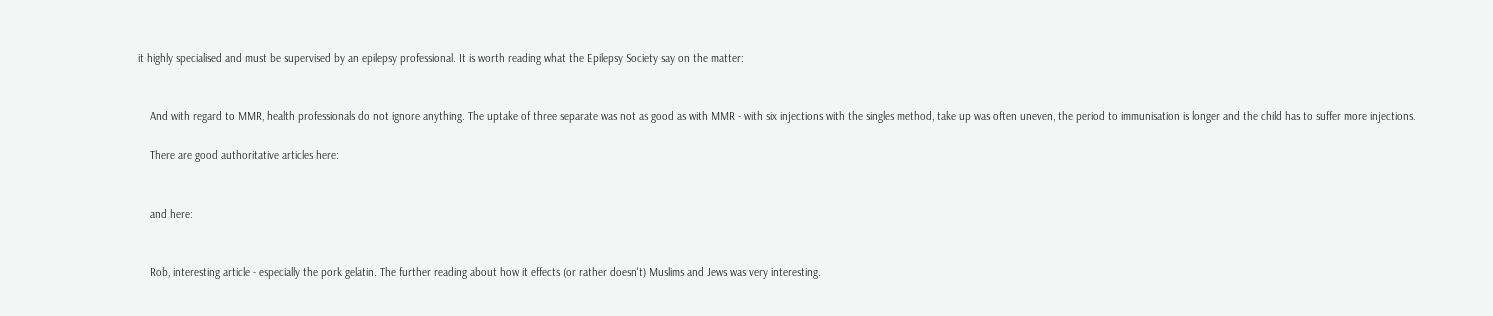it highly specialised and must be supervised by an epilepsy professional. It is worth reading what the Epilepsy Society say on the matter:


    And with regard to MMR, health professionals do not ignore anything. The uptake of three separate was not as good as with MMR - with six injections with the singles method, take up was often uneven, the period to immunisation is longer and the child has to suffer more injections.

    There are good authoritative articles here:


    and here:


    Rob, interesting article - especially the pork gelatin. The further reading about how it effects (or rather doesn't) Muslims and Jews was very interesting.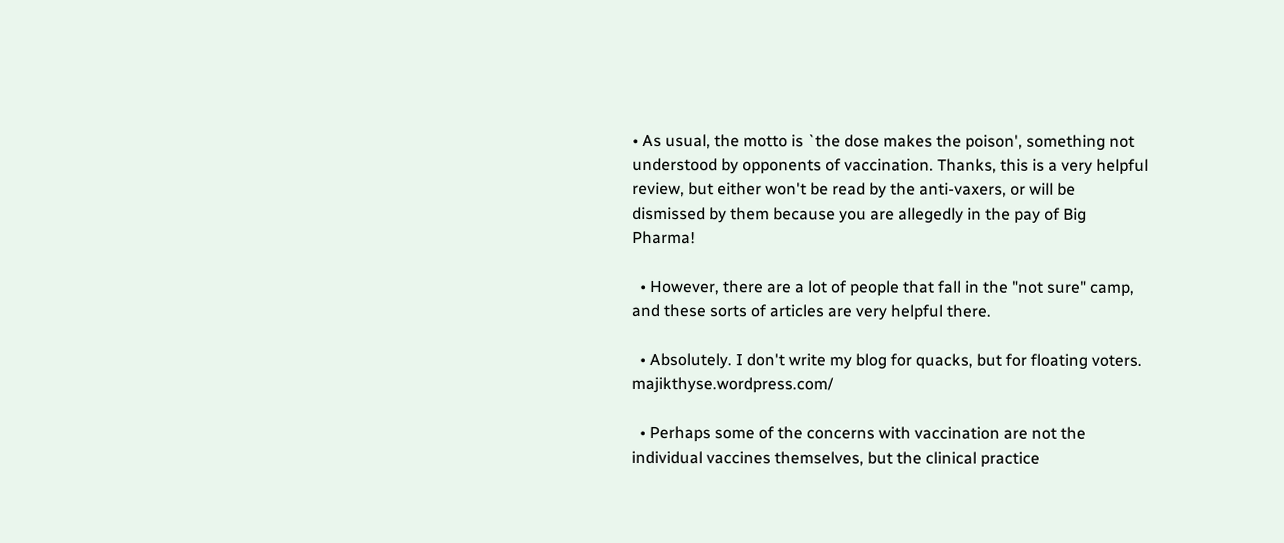• As usual, the motto is `the dose makes the poison', something not understood by opponents of vaccination. Thanks, this is a very helpful review, but either won't be read by the anti-vaxers, or will be dismissed by them because you are allegedly in the pay of Big Pharma!

  • However, there are a lot of people that fall in the "not sure" camp, and these sorts of articles are very helpful there.

  • Absolutely. I don't write my blog for quacks, but for floating voters. majikthyse.wordpress.com/

  • Perhaps some of the concerns with vaccination are not the individual vaccines themselves, but the clinical practice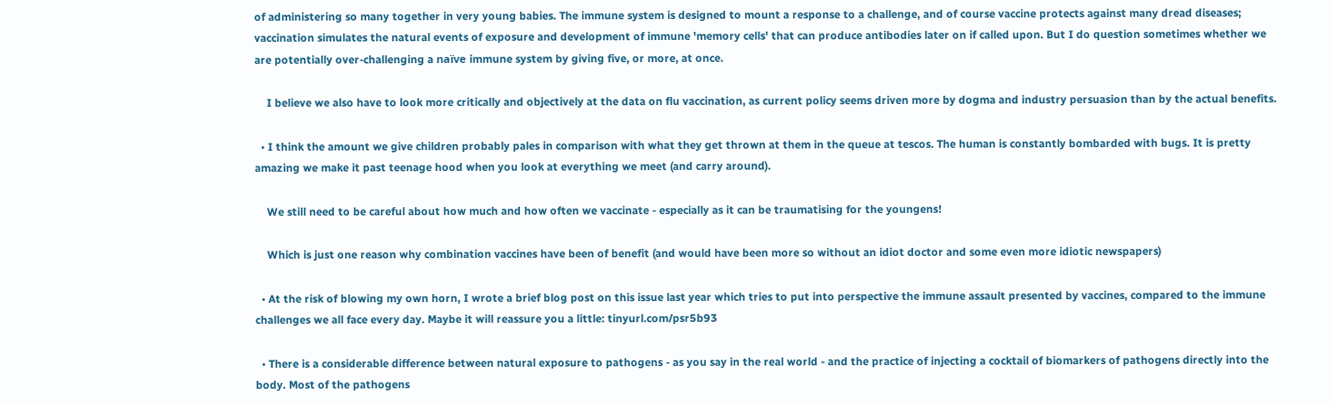of administering so many together in very young babies. The immune system is designed to mount a response to a challenge, and of course vaccine protects against many dread diseases; vaccination simulates the natural events of exposure and development of immune 'memory cells' that can produce antibodies later on if called upon. But I do question sometimes whether we are potentially over-challenging a naïve immune system by giving five, or more, at once.

    I believe we also have to look more critically and objectively at the data on flu vaccination, as current policy seems driven more by dogma and industry persuasion than by the actual benefits.

  • I think the amount we give children probably pales in comparison with what they get thrown at them in the queue at tescos. The human is constantly bombarded with bugs. It is pretty amazing we make it past teenage hood when you look at everything we meet (and carry around).

    We still need to be careful about how much and how often we vaccinate - especially as it can be traumatising for the youngens!

    Which is just one reason why combination vaccines have been of benefit (and would have been more so without an idiot doctor and some even more idiotic newspapers)

  • At the risk of blowing my own horn, I wrote a brief blog post on this issue last year which tries to put into perspective the immune assault presented by vaccines, compared to the immune challenges we all face every day. Maybe it will reassure you a little: tinyurl.com/psr5b93

  • There is a considerable difference between natural exposure to pathogens - as you say in the real world - and the practice of injecting a cocktail of biomarkers of pathogens directly into the body. Most of the pathogens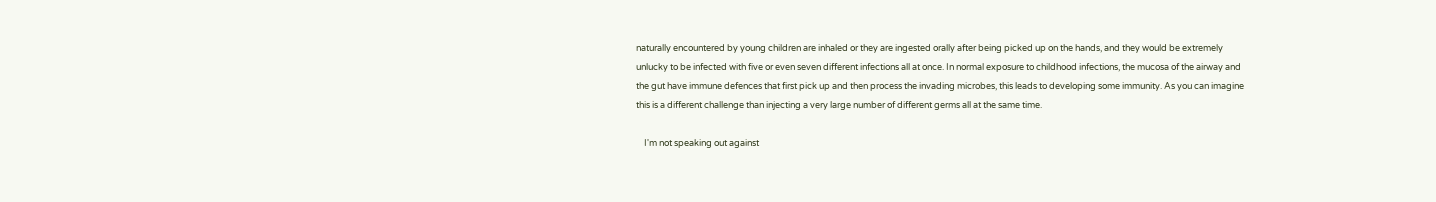naturally encountered by young children are inhaled or they are ingested orally after being picked up on the hands, and they would be extremely unlucky to be infected with five or even seven different infections all at once. In normal exposure to childhood infections, the mucosa of the airway and the gut have immune defences that first pick up and then process the invading microbes, this leads to developing some immunity. As you can imagine this is a different challenge than injecting a very large number of different germs all at the same time.

    I'm not speaking out against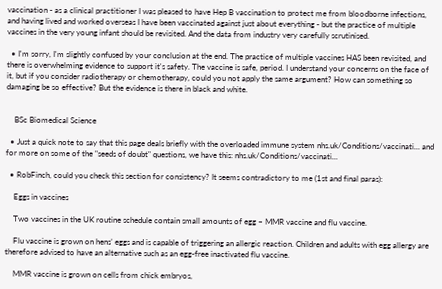vaccination - as a clinical practitioner I was pleased to have Hep B vaccination to protect me from bloodborne infections, and having lived and worked overseas I have been vaccinated against just about everything - but the practice of multiple vaccines in the very young infant should be revisited. And the data from industry very carefully scrutinised.

  • I'm sorry, I'm slightly confused by your conclusion at the end. The practice of multiple vaccines HAS been revisited, and there is overwhelming evidence to support it's safety. The vaccine is safe, period. I understand your concerns on the face of it, but if you consider radiotherapy or chemotherapy, could you not apply the same argument? How can something so damaging be so effective? But the evidence is there in black and white.


    BSc Biomedical Science

  • Just a quick note to say that this page deals briefly with the overloaded immune system nhs.uk/Conditions/vaccinati... and for more on some of the "seeds of doubt" questions, we have this: nhs.uk/Conditions/vaccinati...

  • RobFinch, could you check this section for consistency? It seems contradictory to me (1st and final paras):

    Eggs in vaccines

    Two vaccines in the UK routine schedule contain small amounts of egg – MMR vaccine and flu vaccine.

    Flu vaccine is grown on hens’ eggs and is capable of triggering an allergic reaction. Children and adults with egg allergy are therefore advised to have an alternative such as an egg-free inactivated flu vaccine.

    MMR vaccine is grown on cells from chick embryos,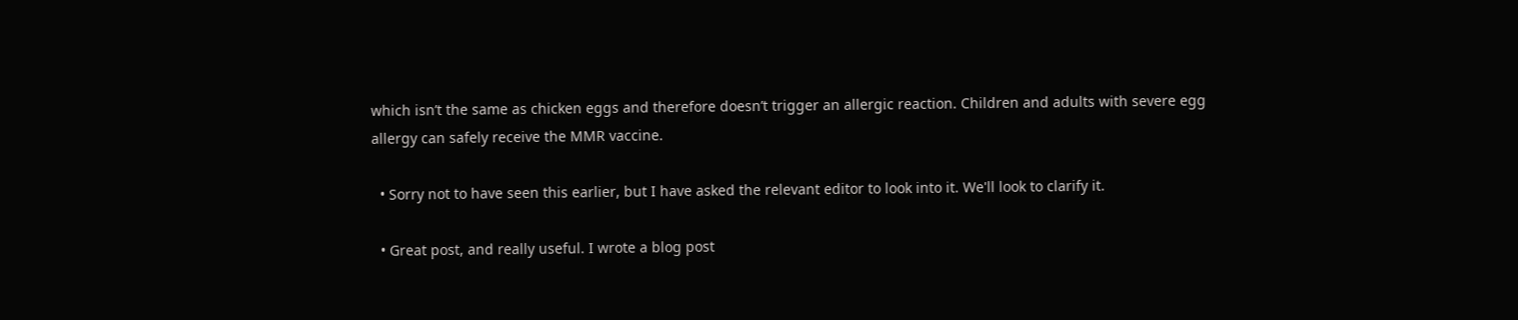which isn’t the same as chicken eggs and therefore doesn’t trigger an allergic reaction. Children and adults with severe egg allergy can safely receive the MMR vaccine.

  • Sorry not to have seen this earlier, but I have asked the relevant editor to look into it. We'll look to clarify it.

  • Great post, and really useful. I wrote a blog post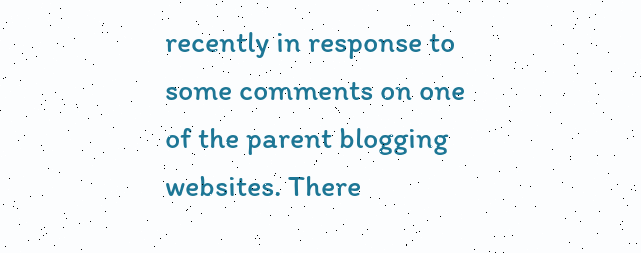recently in response to some comments on one of the parent blogging websites. There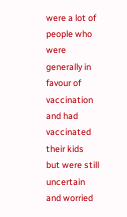were a lot of people who were generally in favour of vaccination and had vaccinated their kids but were still uncertain and worried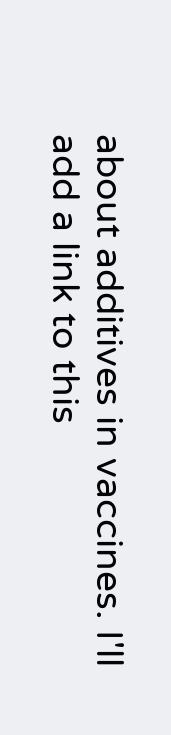about additives in vaccines. I'll add a link to this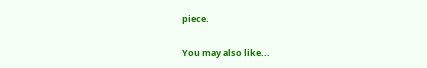piece.

You may also like...